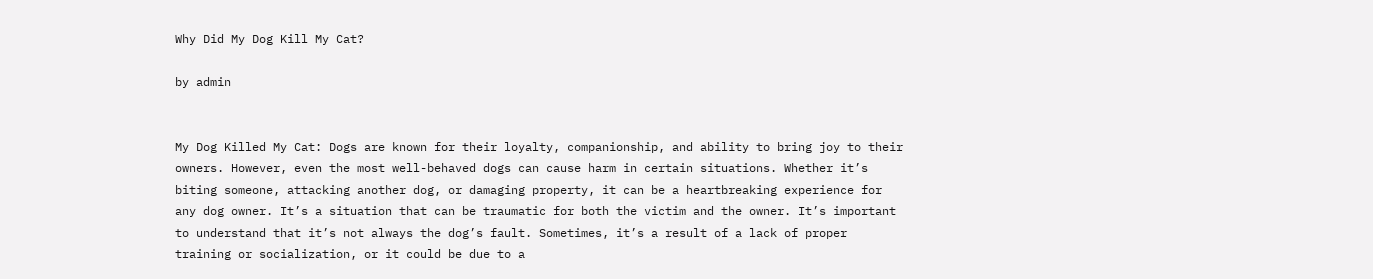Why Did My Dog Kill My Cat?

by admin


My Dog Killed My Cat: Dogs are known for their loyalty, companionship, and ability to bring joy to their owners. However, even the most well-behaved dogs can cause harm in certain situations. Whether it’s biting someone, attacking another dog, or damaging property, it can be a heartbreaking experience for any dog owner. It’s a situation that can be traumatic for both the victim and the owner. It’s important to understand that it’s not always the dog’s fault. Sometimes, it’s a result of a lack of proper training or socialization, or it could be due to a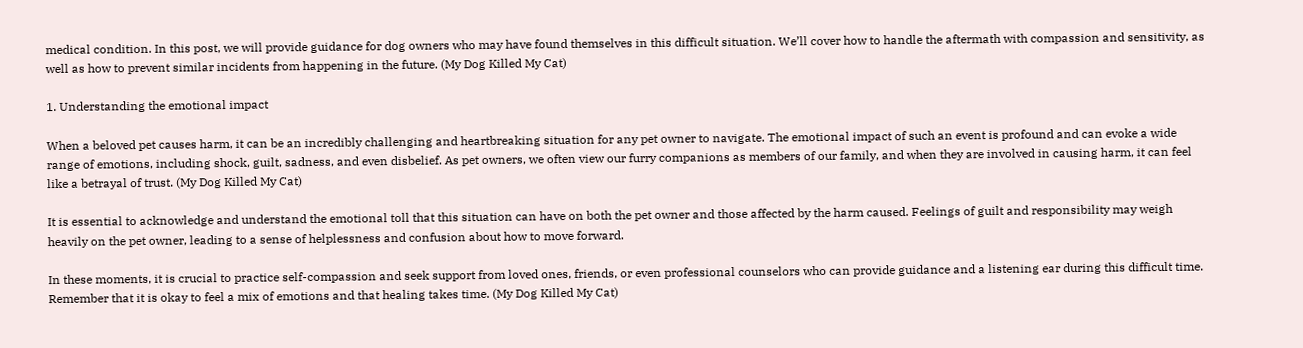medical condition. In this post, we will provide guidance for dog owners who may have found themselves in this difficult situation. We’ll cover how to handle the aftermath with compassion and sensitivity, as well as how to prevent similar incidents from happening in the future. (My Dog Killed My Cat)

1. Understanding the emotional impact

When a beloved pet causes harm, it can be an incredibly challenging and heartbreaking situation for any pet owner to navigate. The emotional impact of such an event is profound and can evoke a wide range of emotions, including shock, guilt, sadness, and even disbelief. As pet owners, we often view our furry companions as members of our family, and when they are involved in causing harm, it can feel like a betrayal of trust. (My Dog Killed My Cat)

It is essential to acknowledge and understand the emotional toll that this situation can have on both the pet owner and those affected by the harm caused. Feelings of guilt and responsibility may weigh heavily on the pet owner, leading to a sense of helplessness and confusion about how to move forward.

In these moments, it is crucial to practice self-compassion and seek support from loved ones, friends, or even professional counselors who can provide guidance and a listening ear during this difficult time. Remember that it is okay to feel a mix of emotions and that healing takes time. (My Dog Killed My Cat)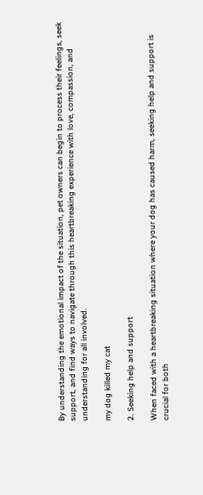By understanding the emotional impact of the situation, pet owners can begin to process their feelings, seek support, and find ways to navigate through this heartbreaking experience with love, compassion, and understanding for all involved.

my dog killed my cat

2. Seeking help and support

When faced with a heartbreaking situation where your dog has caused harm, seeking help and support is crucial for both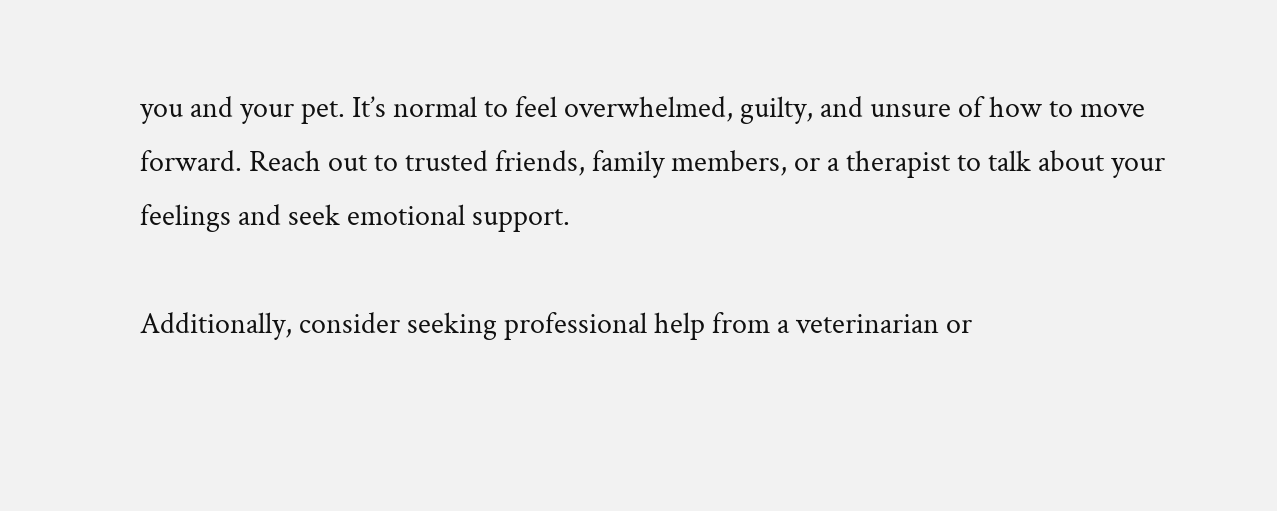you and your pet. It’s normal to feel overwhelmed, guilty, and unsure of how to move forward. Reach out to trusted friends, family members, or a therapist to talk about your feelings and seek emotional support.

Additionally, consider seeking professional help from a veterinarian or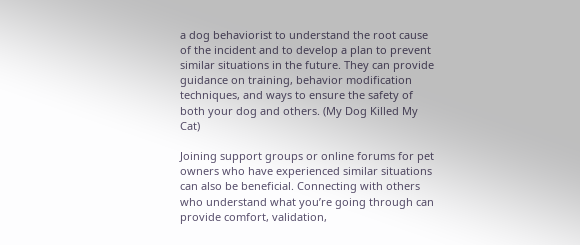a dog behaviorist to understand the root cause of the incident and to develop a plan to prevent similar situations in the future. They can provide guidance on training, behavior modification techniques, and ways to ensure the safety of both your dog and others. (My Dog Killed My Cat)

Joining support groups or online forums for pet owners who have experienced similar situations can also be beneficial. Connecting with others who understand what you’re going through can provide comfort, validation,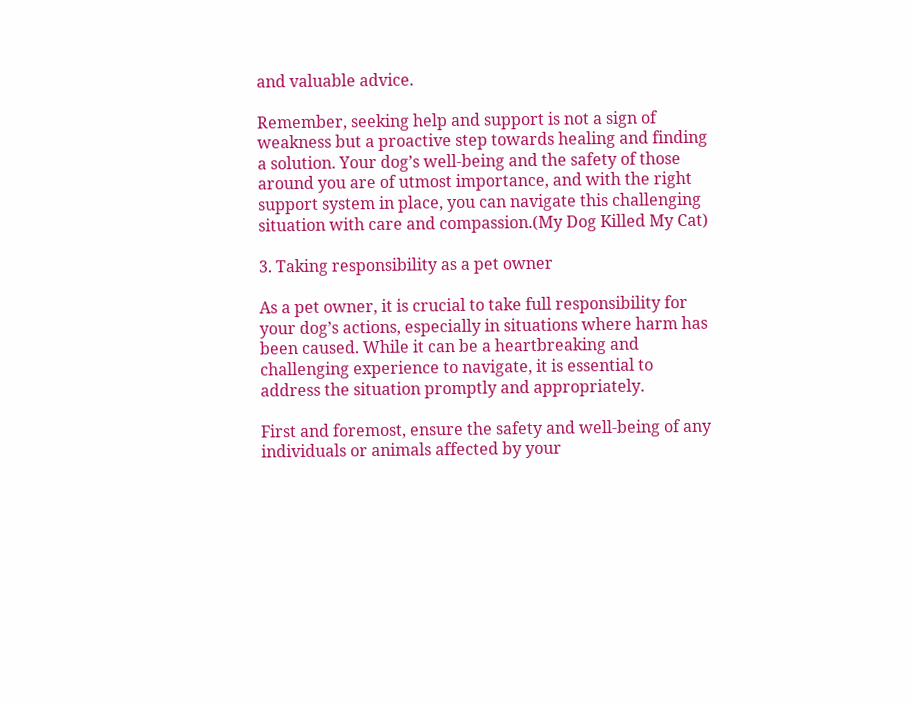and valuable advice.

Remember, seeking help and support is not a sign of weakness but a proactive step towards healing and finding a solution. Your dog’s well-being and the safety of those around you are of utmost importance, and with the right support system in place, you can navigate this challenging situation with care and compassion.(My Dog Killed My Cat)

3. Taking responsibility as a pet owner

As a pet owner, it is crucial to take full responsibility for your dog’s actions, especially in situations where harm has been caused. While it can be a heartbreaking and challenging experience to navigate, it is essential to address the situation promptly and appropriately.

First and foremost, ensure the safety and well-being of any individuals or animals affected by your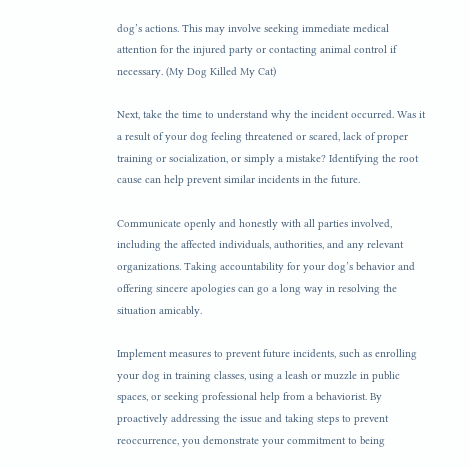dog’s actions. This may involve seeking immediate medical attention for the injured party or contacting animal control if necessary. (My Dog Killed My Cat)

Next, take the time to understand why the incident occurred. Was it a result of your dog feeling threatened or scared, lack of proper training or socialization, or simply a mistake? Identifying the root cause can help prevent similar incidents in the future.

Communicate openly and honestly with all parties involved, including the affected individuals, authorities, and any relevant organizations. Taking accountability for your dog’s behavior and offering sincere apologies can go a long way in resolving the situation amicably.

Implement measures to prevent future incidents, such as enrolling your dog in training classes, using a leash or muzzle in public spaces, or seeking professional help from a behaviorist. By proactively addressing the issue and taking steps to prevent reoccurrence, you demonstrate your commitment to being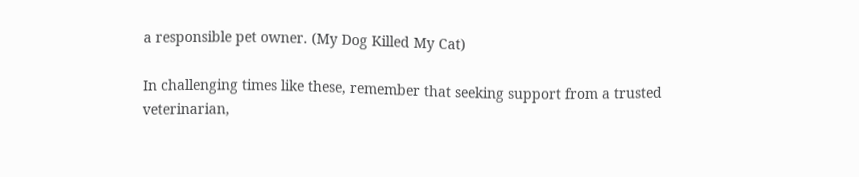a responsible pet owner. (My Dog Killed My Cat)

In challenging times like these, remember that seeking support from a trusted veterinarian,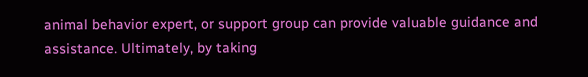animal behavior expert, or support group can provide valuable guidance and assistance. Ultimately, by taking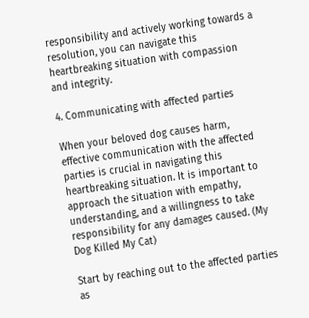responsibility and actively working towards a resolution, you can navigate this heartbreaking situation with compassion and integrity.

4. Communicating with affected parties

When your beloved dog causes harm, effective communication with the affected parties is crucial in navigating this heartbreaking situation. It is important to approach the situation with empathy, understanding, and a willingness to take responsibility for any damages caused. (My Dog Killed My Cat)

Start by reaching out to the affected parties as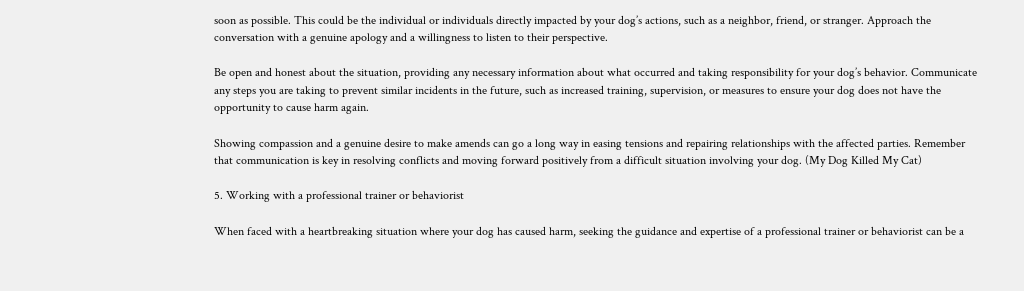soon as possible. This could be the individual or individuals directly impacted by your dog’s actions, such as a neighbor, friend, or stranger. Approach the conversation with a genuine apology and a willingness to listen to their perspective.

Be open and honest about the situation, providing any necessary information about what occurred and taking responsibility for your dog’s behavior. Communicate any steps you are taking to prevent similar incidents in the future, such as increased training, supervision, or measures to ensure your dog does not have the opportunity to cause harm again.

Showing compassion and a genuine desire to make amends can go a long way in easing tensions and repairing relationships with the affected parties. Remember that communication is key in resolving conflicts and moving forward positively from a difficult situation involving your dog. (My Dog Killed My Cat)

5. Working with a professional trainer or behaviorist

When faced with a heartbreaking situation where your dog has caused harm, seeking the guidance and expertise of a professional trainer or behaviorist can be a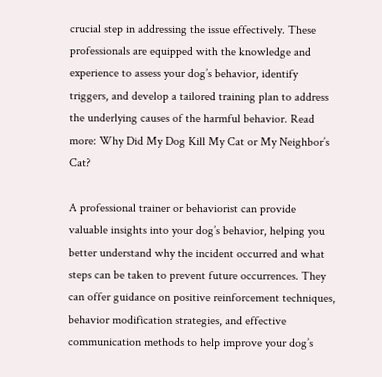crucial step in addressing the issue effectively. These professionals are equipped with the knowledge and experience to assess your dog’s behavior, identify triggers, and develop a tailored training plan to address the underlying causes of the harmful behavior. Read more: Why Did My Dog Kill My Cat or My Neighbor’s Cat?

A professional trainer or behaviorist can provide valuable insights into your dog’s behavior, helping you better understand why the incident occurred and what steps can be taken to prevent future occurrences. They can offer guidance on positive reinforcement techniques, behavior modification strategies, and effective communication methods to help improve your dog’s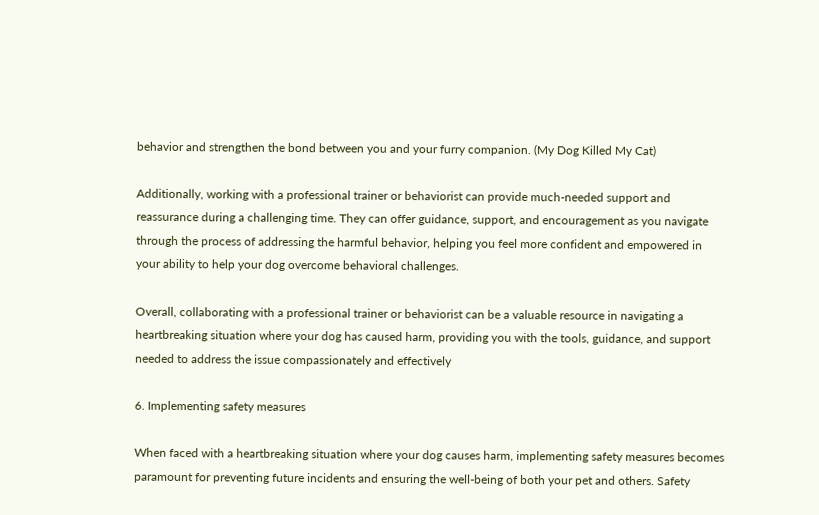behavior and strengthen the bond between you and your furry companion. (My Dog Killed My Cat)

Additionally, working with a professional trainer or behaviorist can provide much-needed support and reassurance during a challenging time. They can offer guidance, support, and encouragement as you navigate through the process of addressing the harmful behavior, helping you feel more confident and empowered in your ability to help your dog overcome behavioral challenges.

Overall, collaborating with a professional trainer or behaviorist can be a valuable resource in navigating a heartbreaking situation where your dog has caused harm, providing you with the tools, guidance, and support needed to address the issue compassionately and effectively

6. Implementing safety measures

When faced with a heartbreaking situation where your dog causes harm, implementing safety measures becomes paramount for preventing future incidents and ensuring the well-being of both your pet and others. Safety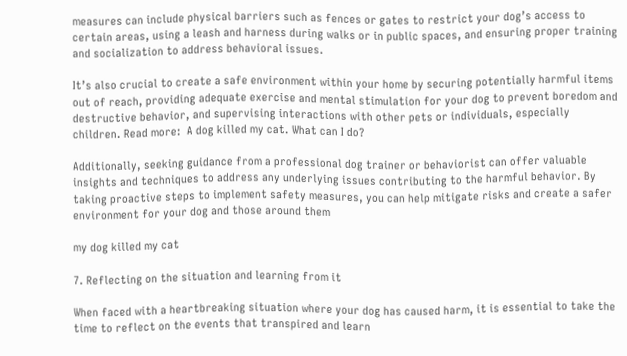measures can include physical barriers such as fences or gates to restrict your dog’s access to certain areas, using a leash and harness during walks or in public spaces, and ensuring proper training and socialization to address behavioral issues.

It’s also crucial to create a safe environment within your home by securing potentially harmful items out of reach, providing adequate exercise and mental stimulation for your dog to prevent boredom and destructive behavior, and supervising interactions with other pets or individuals, especially children. Read more:  A dog killed my cat. What can I do?

Additionally, seeking guidance from a professional dog trainer or behaviorist can offer valuable insights and techniques to address any underlying issues contributing to the harmful behavior. By taking proactive steps to implement safety measures, you can help mitigate risks and create a safer environment for your dog and those around them

my dog killed my cat

7. Reflecting on the situation and learning from it

When faced with a heartbreaking situation where your dog has caused harm, it is essential to take the time to reflect on the events that transpired and learn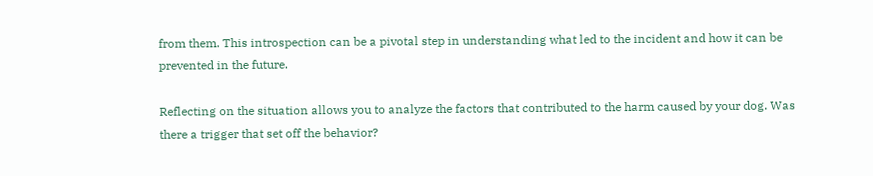from them. This introspection can be a pivotal step in understanding what led to the incident and how it can be prevented in the future.

Reflecting on the situation allows you to analyze the factors that contributed to the harm caused by your dog. Was there a trigger that set off the behavior?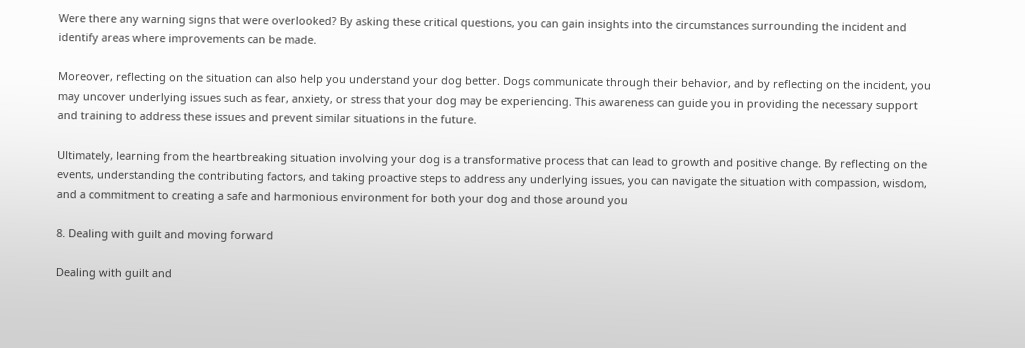Were there any warning signs that were overlooked? By asking these critical questions, you can gain insights into the circumstances surrounding the incident and identify areas where improvements can be made.

Moreover, reflecting on the situation can also help you understand your dog better. Dogs communicate through their behavior, and by reflecting on the incident, you may uncover underlying issues such as fear, anxiety, or stress that your dog may be experiencing. This awareness can guide you in providing the necessary support and training to address these issues and prevent similar situations in the future.

Ultimately, learning from the heartbreaking situation involving your dog is a transformative process that can lead to growth and positive change. By reflecting on the events, understanding the contributing factors, and taking proactive steps to address any underlying issues, you can navigate the situation with compassion, wisdom, and a commitment to creating a safe and harmonious environment for both your dog and those around you

8. Dealing with guilt and moving forward

Dealing with guilt and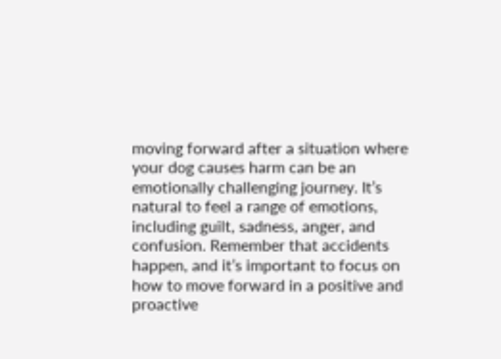moving forward after a situation where your dog causes harm can be an emotionally challenging journey. It’s natural to feel a range of emotions, including guilt, sadness, anger, and confusion. Remember that accidents happen, and it’s important to focus on how to move forward in a positive and proactive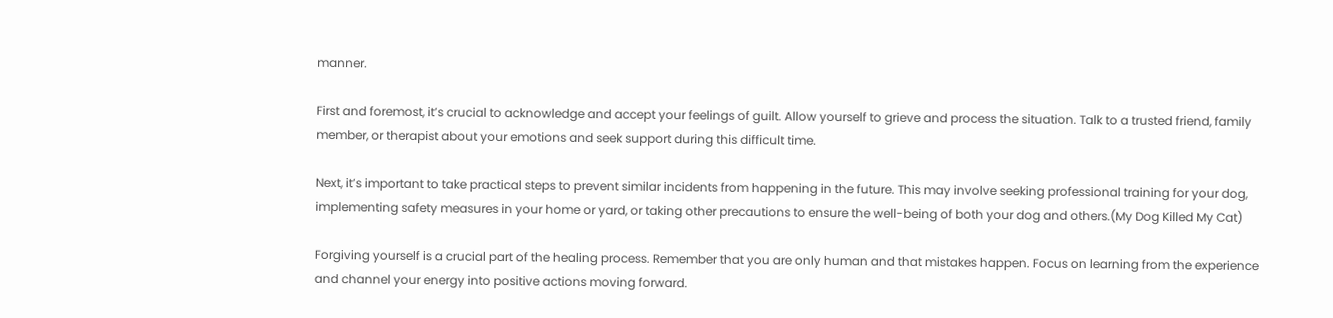manner.

First and foremost, it’s crucial to acknowledge and accept your feelings of guilt. Allow yourself to grieve and process the situation. Talk to a trusted friend, family member, or therapist about your emotions and seek support during this difficult time.

Next, it’s important to take practical steps to prevent similar incidents from happening in the future. This may involve seeking professional training for your dog, implementing safety measures in your home or yard, or taking other precautions to ensure the well-being of both your dog and others.(My Dog Killed My Cat)

Forgiving yourself is a crucial part of the healing process. Remember that you are only human and that mistakes happen. Focus on learning from the experience and channel your energy into positive actions moving forward.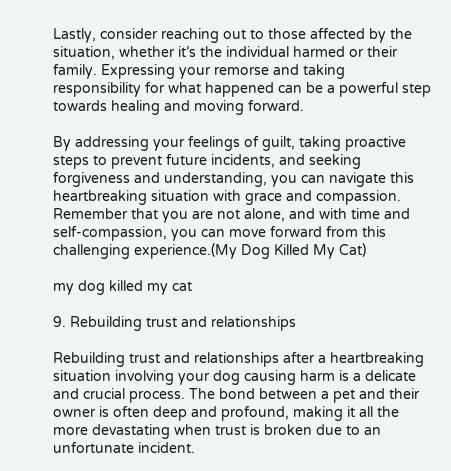Lastly, consider reaching out to those affected by the situation, whether it’s the individual harmed or their family. Expressing your remorse and taking responsibility for what happened can be a powerful step towards healing and moving forward.

By addressing your feelings of guilt, taking proactive steps to prevent future incidents, and seeking forgiveness and understanding, you can navigate this heartbreaking situation with grace and compassion. Remember that you are not alone, and with time and self-compassion, you can move forward from this challenging experience.(My Dog Killed My Cat)

my dog killed my cat

9. Rebuilding trust and relationships

Rebuilding trust and relationships after a heartbreaking situation involving your dog causing harm is a delicate and crucial process. The bond between a pet and their owner is often deep and profound, making it all the more devastating when trust is broken due to an unfortunate incident.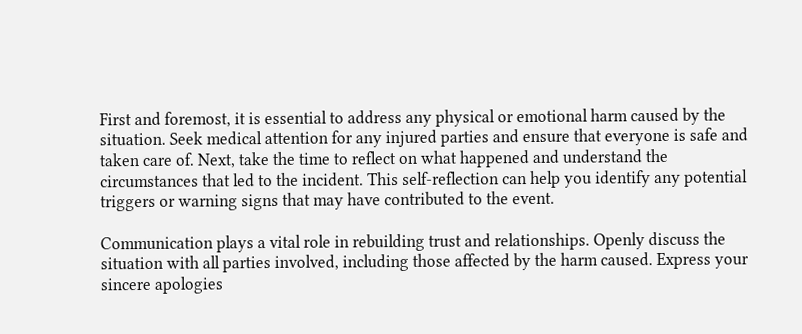First and foremost, it is essential to address any physical or emotional harm caused by the situation. Seek medical attention for any injured parties and ensure that everyone is safe and taken care of. Next, take the time to reflect on what happened and understand the circumstances that led to the incident. This self-reflection can help you identify any potential triggers or warning signs that may have contributed to the event.

Communication plays a vital role in rebuilding trust and relationships. Openly discuss the situation with all parties involved, including those affected by the harm caused. Express your sincere apologies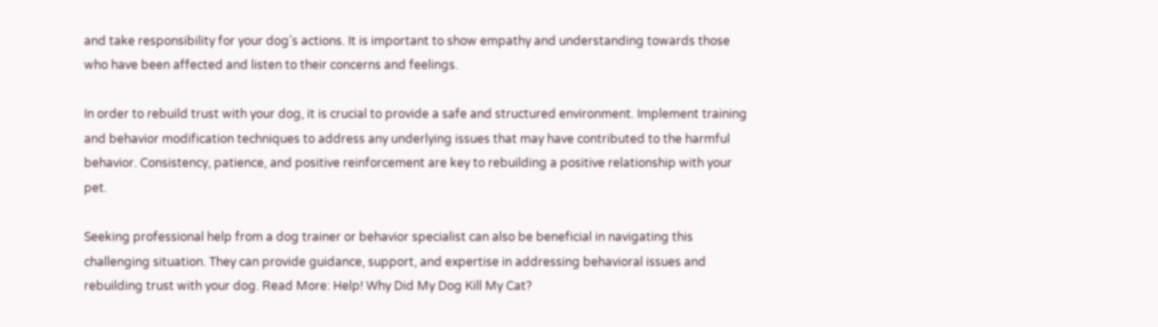and take responsibility for your dog’s actions. It is important to show empathy and understanding towards those who have been affected and listen to their concerns and feelings.

In order to rebuild trust with your dog, it is crucial to provide a safe and structured environment. Implement training and behavior modification techniques to address any underlying issues that may have contributed to the harmful behavior. Consistency, patience, and positive reinforcement are key to rebuilding a positive relationship with your pet.

Seeking professional help from a dog trainer or behavior specialist can also be beneficial in navigating this challenging situation. They can provide guidance, support, and expertise in addressing behavioral issues and rebuilding trust with your dog. Read More: Help! Why Did My Dog Kill My Cat?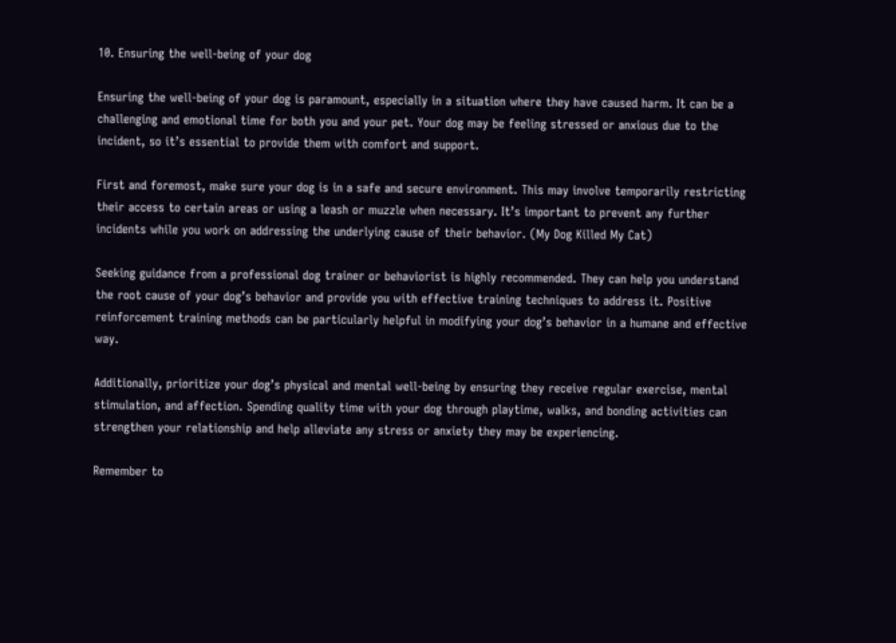10. Ensuring the well-being of your dog

Ensuring the well-being of your dog is paramount, especially in a situation where they have caused harm. It can be a challenging and emotional time for both you and your pet. Your dog may be feeling stressed or anxious due to the incident, so it’s essential to provide them with comfort and support.

First and foremost, make sure your dog is in a safe and secure environment. This may involve temporarily restricting their access to certain areas or using a leash or muzzle when necessary. It’s important to prevent any further incidents while you work on addressing the underlying cause of their behavior. (My Dog Killed My Cat)

Seeking guidance from a professional dog trainer or behaviorist is highly recommended. They can help you understand the root cause of your dog’s behavior and provide you with effective training techniques to address it. Positive reinforcement training methods can be particularly helpful in modifying your dog’s behavior in a humane and effective way.

Additionally, prioritize your dog’s physical and mental well-being by ensuring they receive regular exercise, mental stimulation, and affection. Spending quality time with your dog through playtime, walks, and bonding activities can strengthen your relationship and help alleviate any stress or anxiety they may be experiencing.

Remember to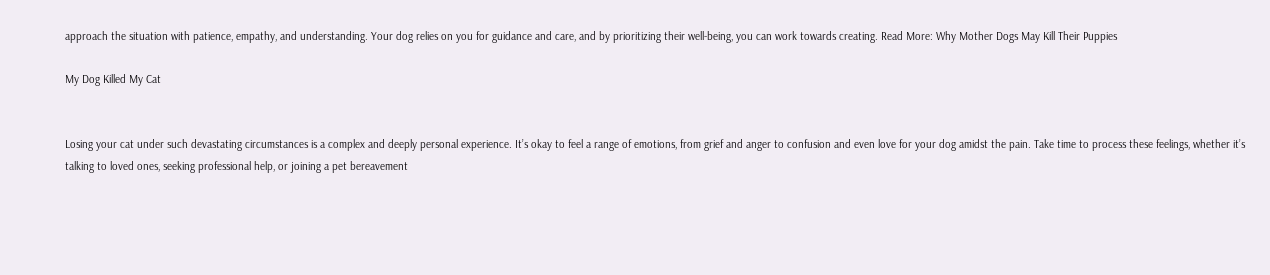approach the situation with patience, empathy, and understanding. Your dog relies on you for guidance and care, and by prioritizing their well-being, you can work towards creating. Read More: Why Mother Dogs May Kill Their Puppies

My Dog Killed My Cat


Losing your cat under such devastating circumstances is a complex and deeply personal experience. It’s okay to feel a range of emotions, from grief and anger to confusion and even love for your dog amidst the pain. Take time to process these feelings, whether it’s talking to loved ones, seeking professional help, or joining a pet bereavement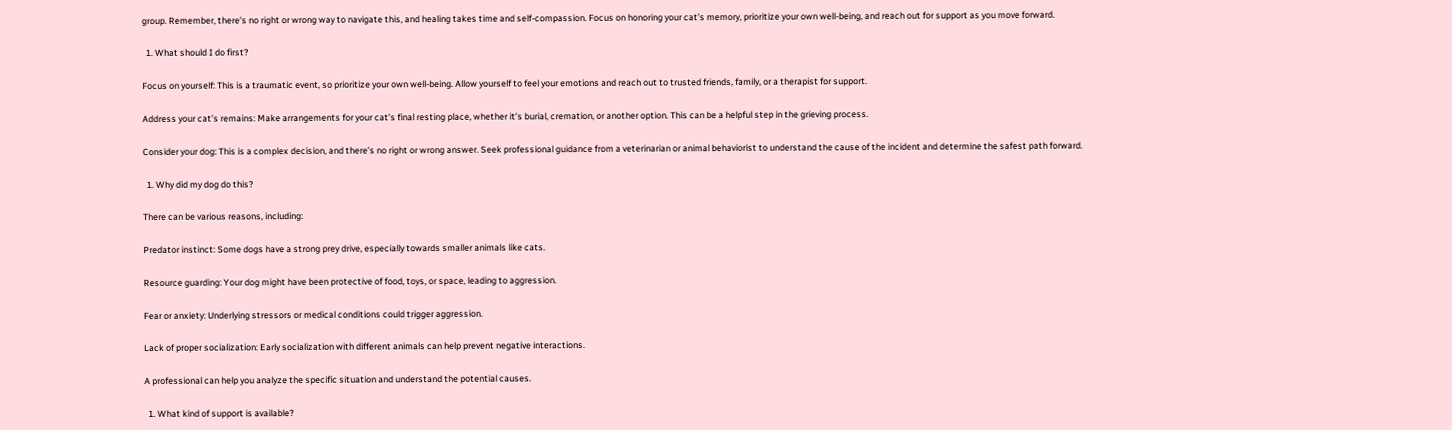group. Remember, there’s no right or wrong way to navigate this, and healing takes time and self-compassion. Focus on honoring your cat’s memory, prioritize your own well-being, and reach out for support as you move forward.

  1. What should I do first?

Focus on yourself: This is a traumatic event, so prioritize your own well-being. Allow yourself to feel your emotions and reach out to trusted friends, family, or a therapist for support.

Address your cat’s remains: Make arrangements for your cat’s final resting place, whether it’s burial, cremation, or another option. This can be a helpful step in the grieving process.

Consider your dog: This is a complex decision, and there’s no right or wrong answer. Seek professional guidance from a veterinarian or animal behaviorist to understand the cause of the incident and determine the safest path forward.

  1. Why did my dog do this?

There can be various reasons, including:

Predator instinct: Some dogs have a strong prey drive, especially towards smaller animals like cats.

Resource guarding: Your dog might have been protective of food, toys, or space, leading to aggression.

Fear or anxiety: Underlying stressors or medical conditions could trigger aggression.

Lack of proper socialization: Early socialization with different animals can help prevent negative interactions.

A professional can help you analyze the specific situation and understand the potential causes.

  1. What kind of support is available?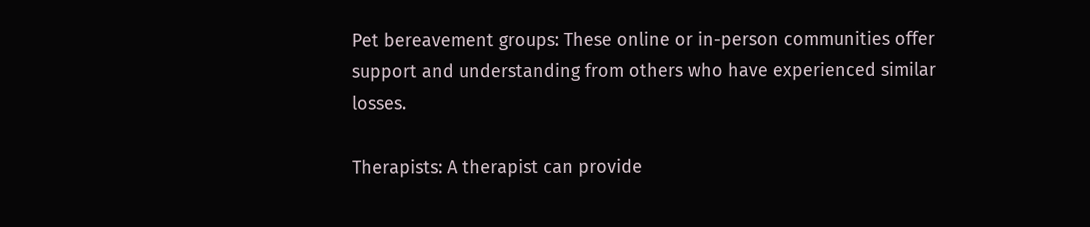Pet bereavement groups: These online or in-person communities offer support and understanding from others who have experienced similar losses.

Therapists: A therapist can provide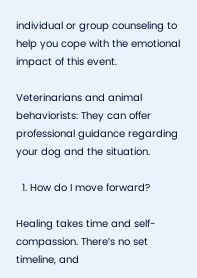individual or group counseling to help you cope with the emotional impact of this event.

Veterinarians and animal behaviorists: They can offer professional guidance regarding your dog and the situation.

  1. How do I move forward?

Healing takes time and self-compassion. There’s no set timeline, and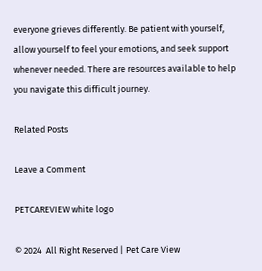everyone grieves differently. Be patient with yourself, allow yourself to feel your emotions, and seek support whenever needed. There are resources available to help you navigate this difficult journey.

Related Posts

Leave a Comment

PETCAREVIEW white logo

© 2024  All Right Reserved | Pet Care View